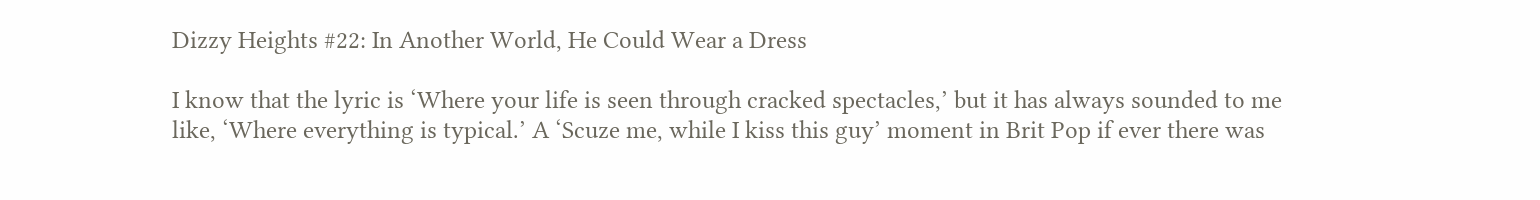Dizzy Heights #22: In Another World, He Could Wear a Dress

I know that the lyric is ‘Where your life is seen through cracked spectacles,’ but it has always sounded to me like, ‘Where everything is typical.’ A ‘Scuze me, while I kiss this guy’ moment in Brit Pop if ever there was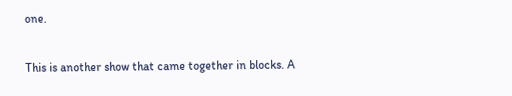one.

This is another show that came together in blocks. A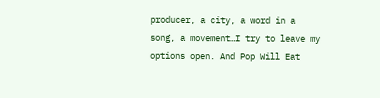producer, a city, a word in a song, a movement…I try to leave my options open. And Pop Will Eat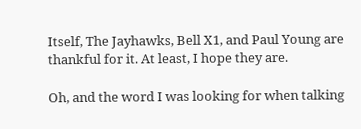Itself, The Jayhawks, Bell X1, and Paul Young are thankful for it. At least, I hope they are.

Oh, and the word I was looking for when talking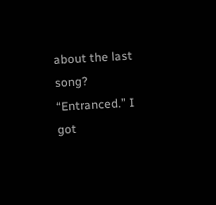about the last song? “Entranced.” I got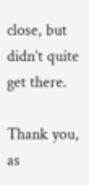close, but didn’t quite get there.

Thank you, as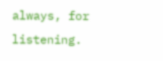always, for listening.